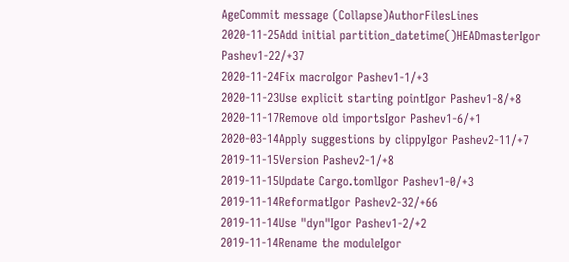AgeCommit message (Collapse)AuthorFilesLines
2020-11-25Add initial partition_datetime()HEADmasterIgor Pashev1-22/+37
2020-11-24Fix macroIgor Pashev1-1/+3
2020-11-23Use explicit starting pointIgor Pashev1-8/+8
2020-11-17Remove old importsIgor Pashev1-6/+1
2020-03-14Apply suggestions by clippyIgor Pashev2-11/+7
2019-11-15Version Pashev2-1/+8
2019-11-15Update Cargo.tomlIgor Pashev1-0/+3
2019-11-14ReformatIgor Pashev2-32/+66
2019-11-14Use "dyn"Igor Pashev1-2/+2
2019-11-14Rename the moduleIgor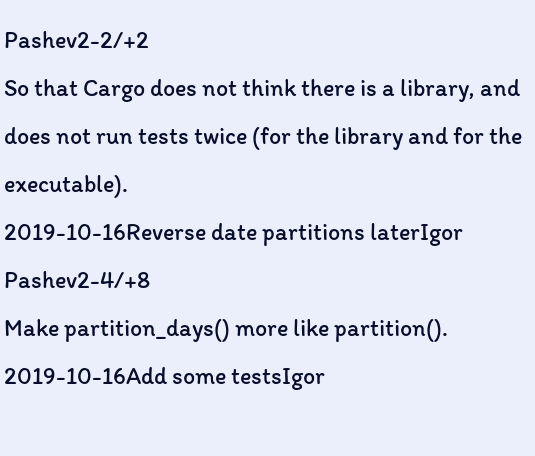Pashev2-2/+2
So that Cargo does not think there is a library, and does not run tests twice (for the library and for the executable).
2019-10-16Reverse date partitions laterIgor Pashev2-4/+8
Make partition_days() more like partition().
2019-10-16Add some testsIgor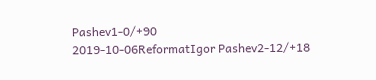Pashev1-0/+90
2019-10-06ReformatIgor Pashev2-12/+18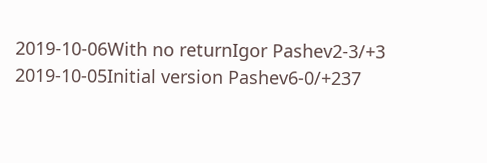2019-10-06With no returnIgor Pashev2-3/+3
2019-10-05Initial version Pashev6-0/+237